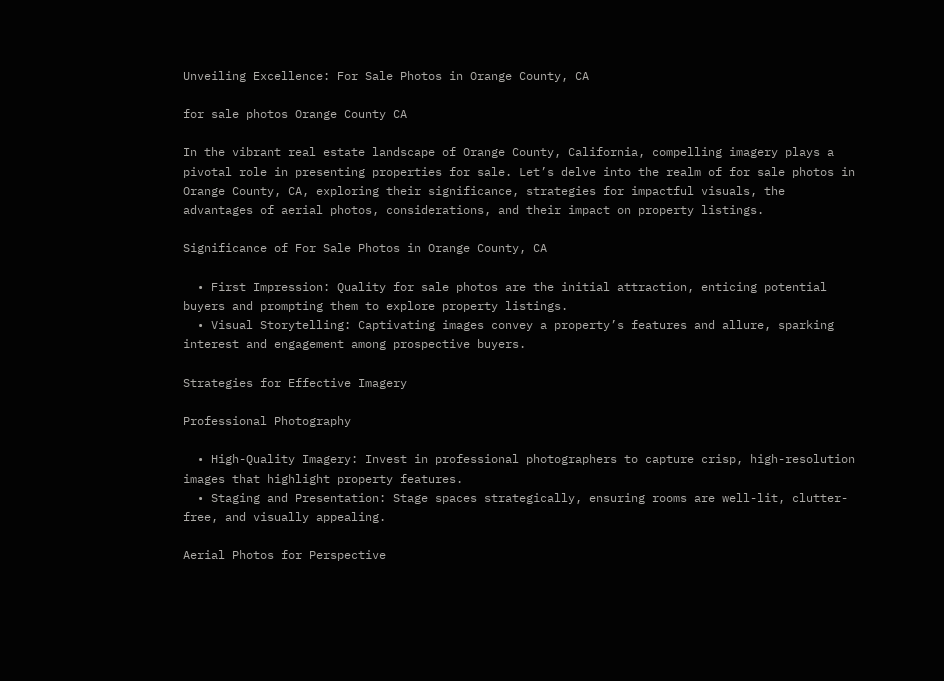Unveiling Excellence: For Sale Photos in Orange County, CA

for sale photos Orange County CA

In the vibrant real estate landscape of Orange County, California, compelling imagery plays a pivotal role in presenting properties for sale. Let’s delve into the realm of for sale photos in Orange County, CA, exploring their significance, strategies for impactful visuals, the advantages of aerial photos, considerations, and their impact on property listings.

Significance of For Sale Photos in Orange County, CA

  • First Impression: Quality for sale photos are the initial attraction, enticing potential buyers and prompting them to explore property listings.
  • Visual Storytelling: Captivating images convey a property’s features and allure, sparking interest and engagement among prospective buyers.

Strategies for Effective Imagery

Professional Photography

  • High-Quality Imagery: Invest in professional photographers to capture crisp, high-resolution images that highlight property features.
  • Staging and Presentation: Stage spaces strategically, ensuring rooms are well-lit, clutter-free, and visually appealing.

Aerial Photos for Perspective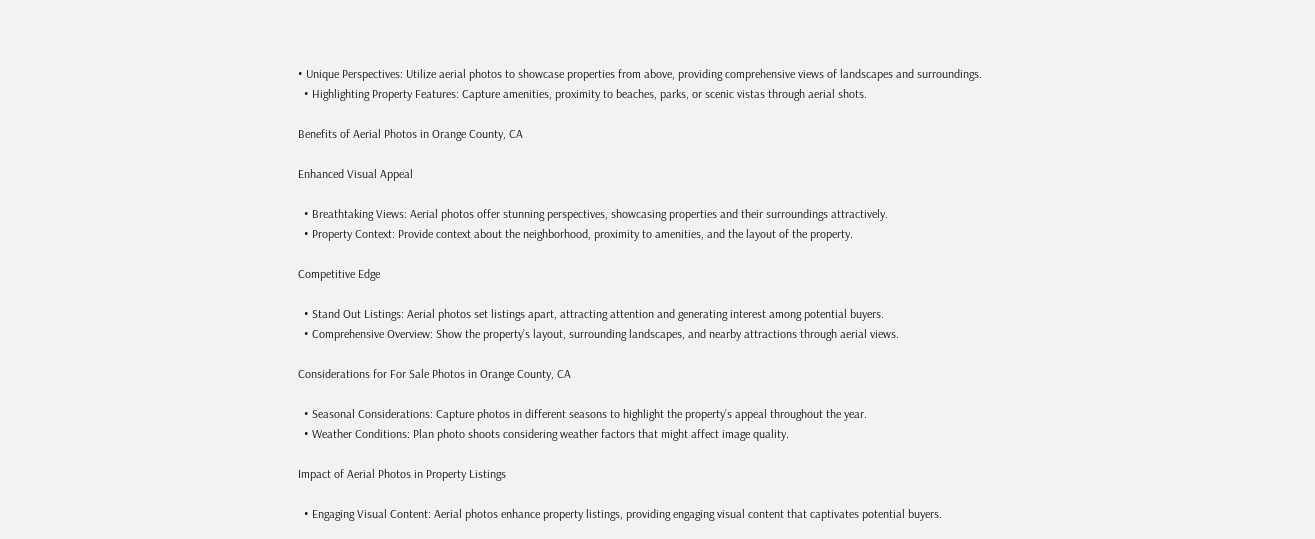• Unique Perspectives: Utilize aerial photos to showcase properties from above, providing comprehensive views of landscapes and surroundings.
  • Highlighting Property Features: Capture amenities, proximity to beaches, parks, or scenic vistas through aerial shots.

Benefits of Aerial Photos in Orange County, CA

Enhanced Visual Appeal

  • Breathtaking Views: Aerial photos offer stunning perspectives, showcasing properties and their surroundings attractively.
  • Property Context: Provide context about the neighborhood, proximity to amenities, and the layout of the property.

Competitive Edge

  • Stand Out Listings: Aerial photos set listings apart, attracting attention and generating interest among potential buyers.
  • Comprehensive Overview: Show the property’s layout, surrounding landscapes, and nearby attractions through aerial views.

Considerations for For Sale Photos in Orange County, CA

  • Seasonal Considerations: Capture photos in different seasons to highlight the property’s appeal throughout the year.
  • Weather Conditions: Plan photo shoots considering weather factors that might affect image quality.

Impact of Aerial Photos in Property Listings

  • Engaging Visual Content: Aerial photos enhance property listings, providing engaging visual content that captivates potential buyers.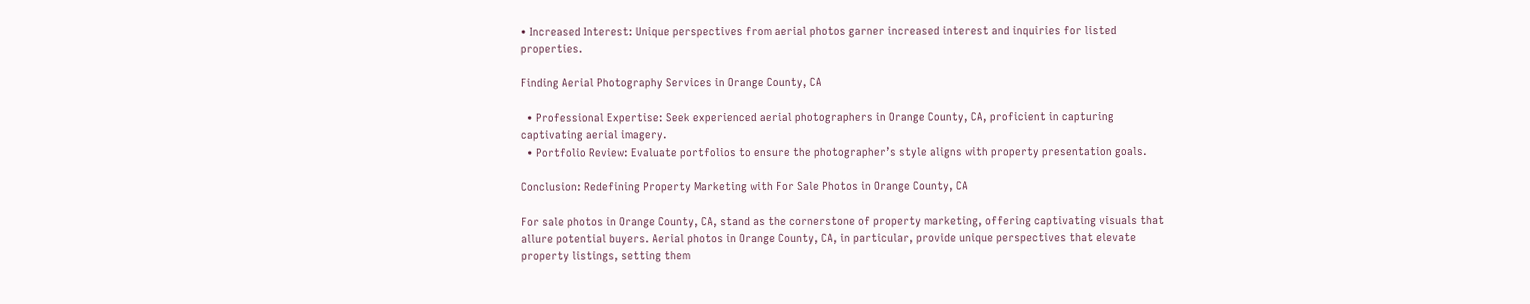• Increased Interest: Unique perspectives from aerial photos garner increased interest and inquiries for listed properties.

Finding Aerial Photography Services in Orange County, CA

  • Professional Expertise: Seek experienced aerial photographers in Orange County, CA, proficient in capturing captivating aerial imagery.
  • Portfolio Review: Evaluate portfolios to ensure the photographer’s style aligns with property presentation goals.

Conclusion: Redefining Property Marketing with For Sale Photos in Orange County, CA

For sale photos in Orange County, CA, stand as the cornerstone of property marketing, offering captivating visuals that allure potential buyers. Aerial photos in Orange County, CA, in particular, provide unique perspectives that elevate property listings, setting them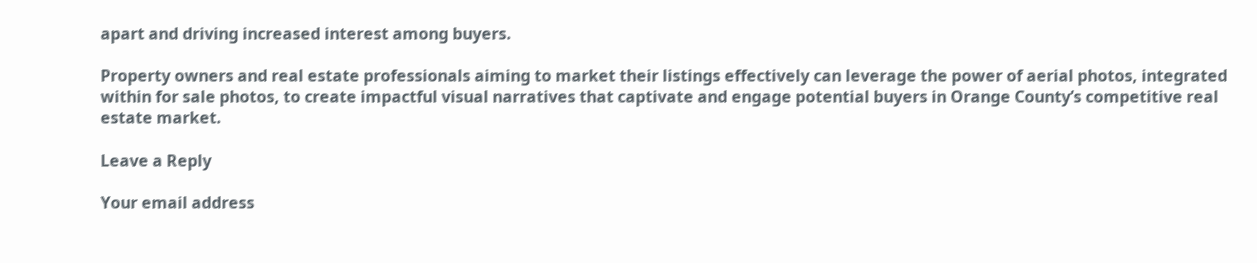apart and driving increased interest among buyers.

Property owners and real estate professionals aiming to market their listings effectively can leverage the power of aerial photos, integrated within for sale photos, to create impactful visual narratives that captivate and engage potential buyers in Orange County’s competitive real estate market.

Leave a Reply

Your email address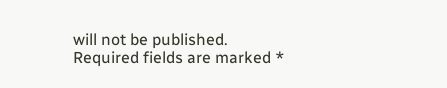will not be published. Required fields are marked *